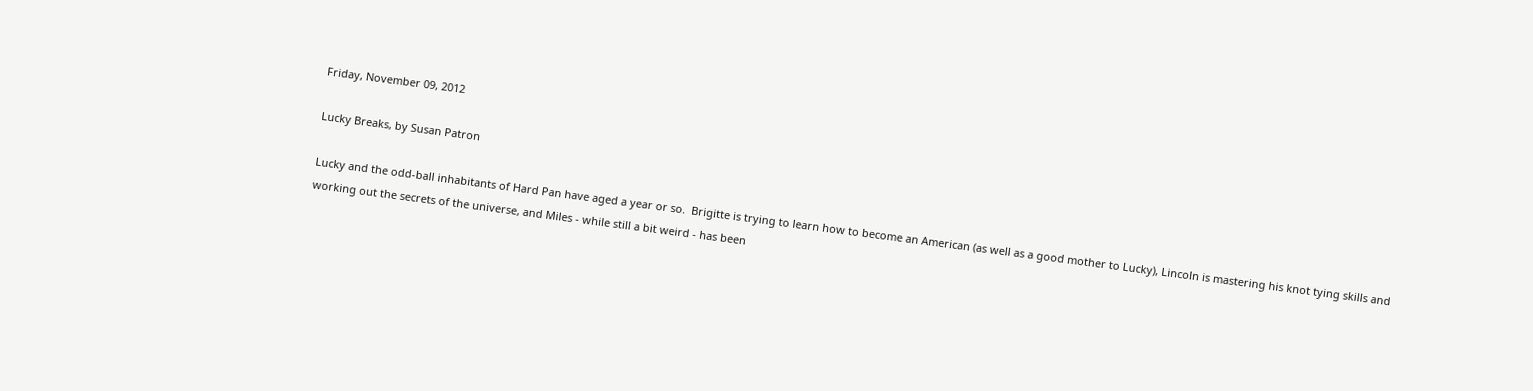Friday, November 09, 2012

Lucky Breaks, by Susan Patron

Lucky and the odd-ball inhabitants of Hard Pan have aged a year or so.  Brigitte is trying to learn how to become an American (as well as a good mother to Lucky), Lincoln is mastering his knot tying skills and working out the secrets of the universe, and Miles - while still a bit weird - has been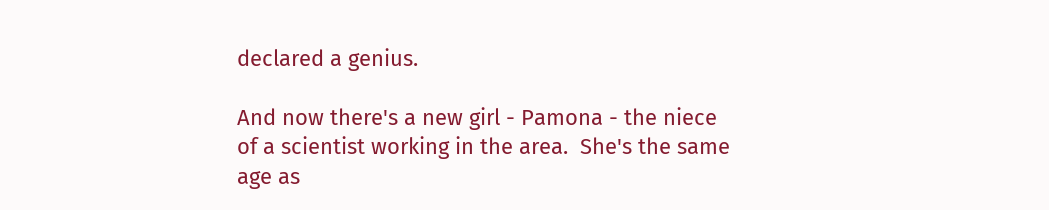declared a genius.

And now there's a new girl - Pamona - the niece of a scientist working in the area.  She's the same age as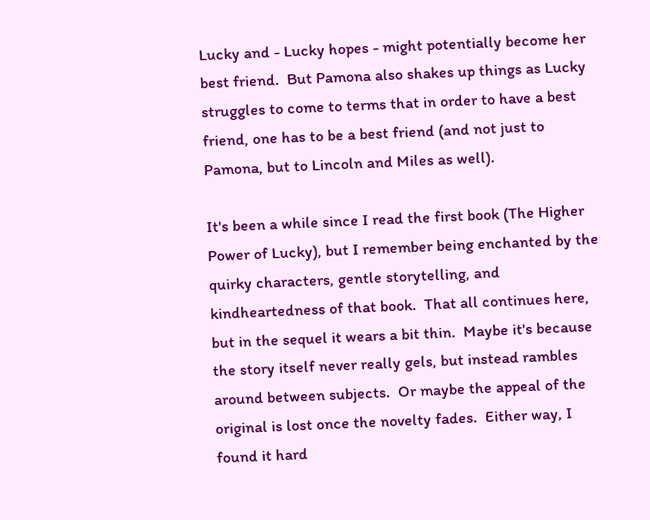Lucky and - Lucky hopes - might potentially become her best friend.  But Pamona also shakes up things as Lucky struggles to come to terms that in order to have a best friend, one has to be a best friend (and not just to Pamona, but to Lincoln and Miles as well).

It's been a while since I read the first book (The Higher Power of Lucky), but I remember being enchanted by the quirky characters, gentle storytelling, and kindheartedness of that book.  That all continues here, but in the sequel it wears a bit thin.  Maybe it's because the story itself never really gels, but instead rambles around between subjects.  Or maybe the appeal of the original is lost once the novelty fades.  Either way, I found it hard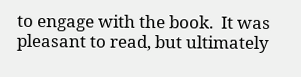to engage with the book.  It was pleasant to read, but ultimately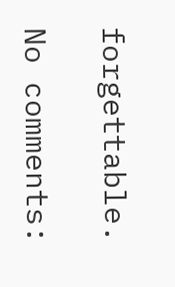forgettable.

No comments: